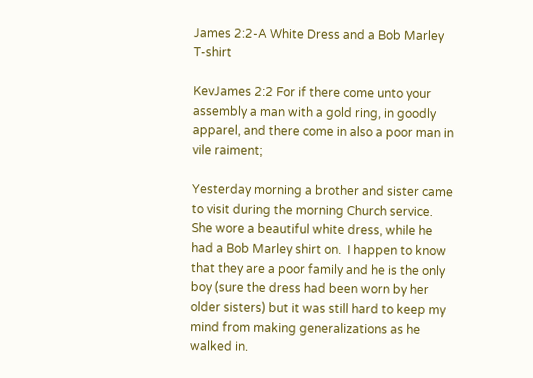James 2:2-A White Dress and a Bob Marley T-shirt

KevJames 2:2 For if there come unto your assembly a man with a gold ring, in goodly apparel, and there come in also a poor man in vile raiment;

Yesterday morning a brother and sister came to visit during the morning Church service.  She wore a beautiful white dress, while he had a Bob Marley shirt on.  I happen to know that they are a poor family and he is the only boy (sure the dress had been worn by her older sisters) but it was still hard to keep my mind from making generalizations as he walked in.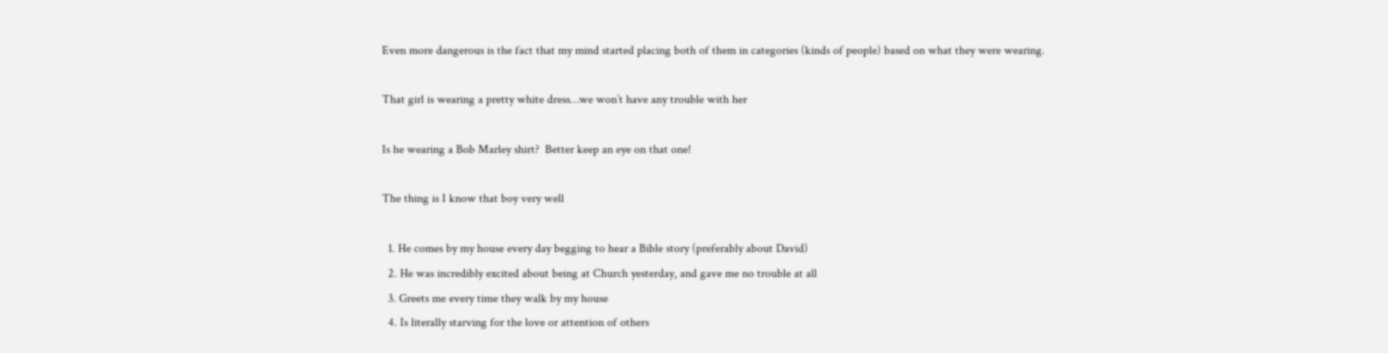Even more dangerous is the fact that my mind started placing both of them in categories (kinds of people) based on what they were wearing.

That girl is wearing a pretty white dress…we won’t have any trouble with her

Is he wearing a Bob Marley shirt?  Better keep an eye on that one!

The thing is I know that boy very well

  1. He comes by my house every day begging to hear a Bible story (preferably about David)
  2. He was incredibly excited about being at Church yesterday, and gave me no trouble at all
  3. Greets me every time they walk by my house
  4. Is literally starving for the love or attention of others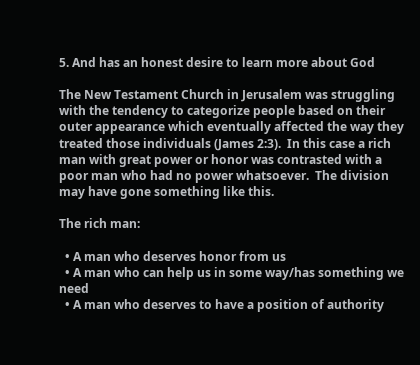5. And has an honest desire to learn more about God

The New Testament Church in Jerusalem was struggling with the tendency to categorize people based on their outer appearance which eventually affected the way they treated those individuals (James 2:3).  In this case a rich man with great power or honor was contrasted with a poor man who had no power whatsoever.  The division may have gone something like this.

The rich man:

  • A man who deserves honor from us
  • A man who can help us in some way/has something we need
  • A man who deserves to have a position of authority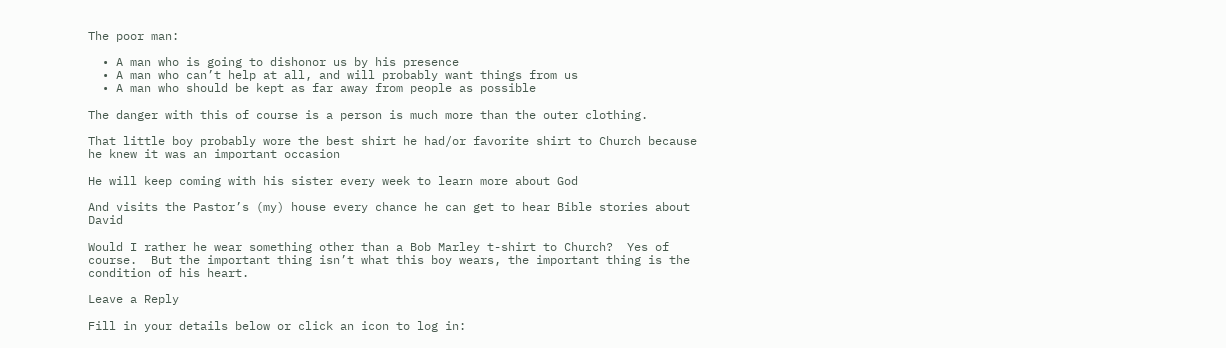The poor man:

  • A man who is going to dishonor us by his presence
  • A man who can’t help at all, and will probably want things from us
  • A man who should be kept as far away from people as possible

The danger with this of course is a person is much more than the outer clothing.

That little boy probably wore the best shirt he had/or favorite shirt to Church because he knew it was an important occasion

He will keep coming with his sister every week to learn more about God

And visits the Pastor’s (my) house every chance he can get to hear Bible stories about David

Would I rather he wear something other than a Bob Marley t-shirt to Church?  Yes of course.  But the important thing isn’t what this boy wears, the important thing is the condition of his heart.

Leave a Reply

Fill in your details below or click an icon to log in: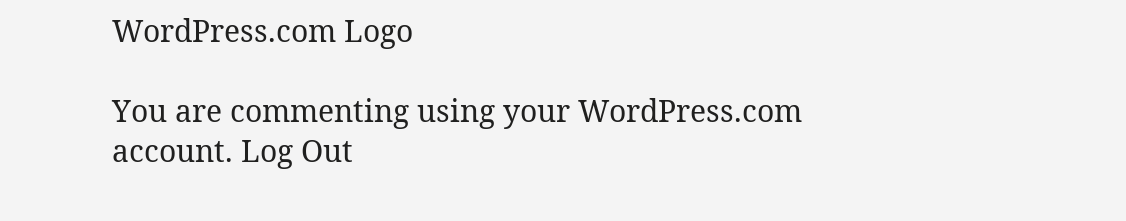WordPress.com Logo

You are commenting using your WordPress.com account. Log Out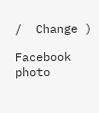/  Change )

Facebook photo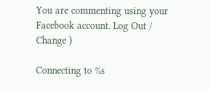You are commenting using your Facebook account. Log Out /  Change )

Connecting to %s